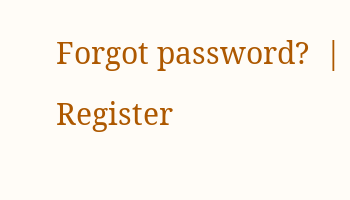Forgot password?  |  Register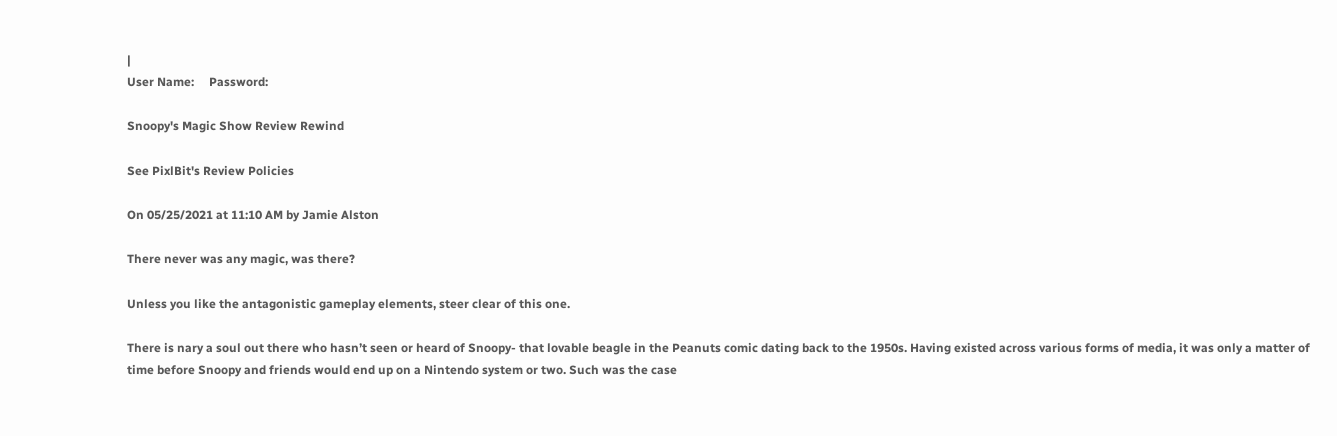|
User Name:     Password:

Snoopy's Magic Show Review Rewind

See PixlBit's Review Policies

On 05/25/2021 at 11:10 AM by Jamie Alston

There never was any magic, was there?

Unless you like the antagonistic gameplay elements, steer clear of this one.

There is nary a soul out there who hasn’t seen or heard of Snoopy- that lovable beagle in the Peanuts comic dating back to the 1950s. Having existed across various forms of media, it was only a matter of time before Snoopy and friends would end up on a Nintendo system or two. Such was the case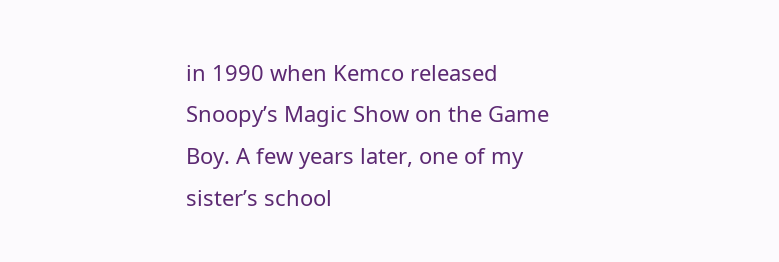in 1990 when Kemco released Snoopy’s Magic Show on the Game Boy. A few years later, one of my sister’s school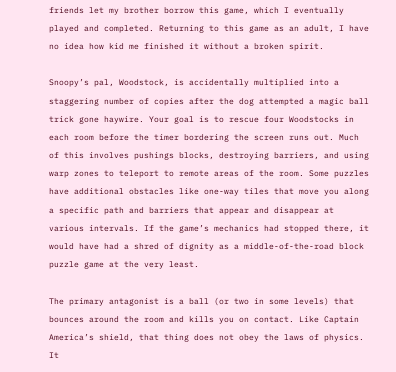friends let my brother borrow this game, which I eventually played and completed. Returning to this game as an adult, I have no idea how kid me finished it without a broken spirit.

Snoopy’s pal, Woodstock, is accidentally multiplied into a staggering number of copies after the dog attempted a magic ball trick gone haywire. Your goal is to rescue four Woodstocks in each room before the timer bordering the screen runs out. Much of this involves pushings blocks, destroying barriers, and using warp zones to teleport to remote areas of the room. Some puzzles have additional obstacles like one-way tiles that move you along a specific path and barriers that appear and disappear at various intervals. If the game’s mechanics had stopped there, it would have had a shred of dignity as a middle-of-the-road block puzzle game at the very least.

The primary antagonist is a ball (or two in some levels) that bounces around the room and kills you on contact. Like Captain America’s shield, that thing does not obey the laws of physics. It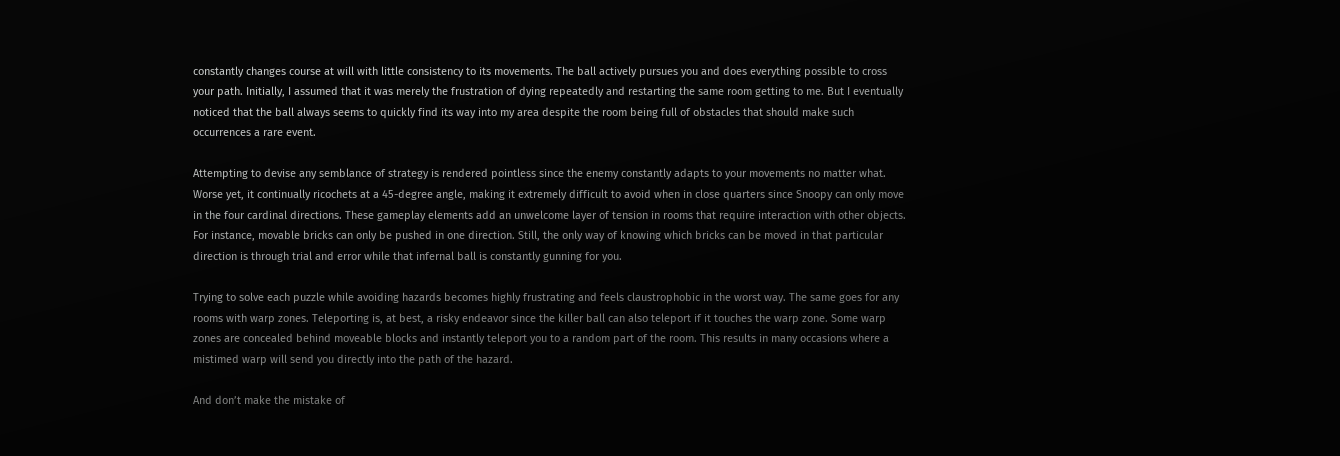constantly changes course at will with little consistency to its movements. The ball actively pursues you and does everything possible to cross your path. Initially, I assumed that it was merely the frustration of dying repeatedly and restarting the same room getting to me. But I eventually noticed that the ball always seems to quickly find its way into my area despite the room being full of obstacles that should make such occurrences a rare event.

Attempting to devise any semblance of strategy is rendered pointless since the enemy constantly adapts to your movements no matter what. Worse yet, it continually ricochets at a 45-degree angle, making it extremely difficult to avoid when in close quarters since Snoopy can only move in the four cardinal directions. These gameplay elements add an unwelcome layer of tension in rooms that require interaction with other objects. For instance, movable bricks can only be pushed in one direction. Still, the only way of knowing which bricks can be moved in that particular direction is through trial and error while that infernal ball is constantly gunning for you.

Trying to solve each puzzle while avoiding hazards becomes highly frustrating and feels claustrophobic in the worst way. The same goes for any rooms with warp zones. Teleporting is, at best, a risky endeavor since the killer ball can also teleport if it touches the warp zone. Some warp zones are concealed behind moveable blocks and instantly teleport you to a random part of the room. This results in many occasions where a mistimed warp will send you directly into the path of the hazard.

And don’t make the mistake of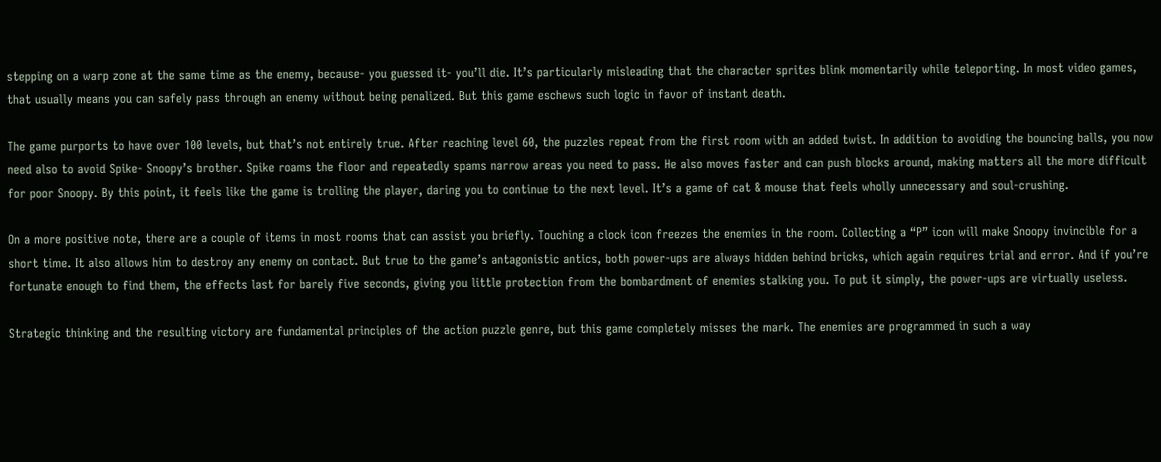stepping on a warp zone at the same time as the enemy, because- you guessed it- you’ll die. It’s particularly misleading that the character sprites blink momentarily while teleporting. In most video games, that usually means you can safely pass through an enemy without being penalized. But this game eschews such logic in favor of instant death.

The game purports to have over 100 levels, but that’s not entirely true. After reaching level 60, the puzzles repeat from the first room with an added twist. In addition to avoiding the bouncing balls, you now need also to avoid Spike- Snoopy’s brother. Spike roams the floor and repeatedly spams narrow areas you need to pass. He also moves faster and can push blocks around, making matters all the more difficult for poor Snoopy. By this point, it feels like the game is trolling the player, daring you to continue to the next level. It’s a game of cat & mouse that feels wholly unnecessary and soul-crushing.

On a more positive note, there are a couple of items in most rooms that can assist you briefly. Touching a clock icon freezes the enemies in the room. Collecting a “P” icon will make Snoopy invincible for a short time. It also allows him to destroy any enemy on contact. But true to the game’s antagonistic antics, both power-ups are always hidden behind bricks, which again requires trial and error. And if you’re fortunate enough to find them, the effects last for barely five seconds, giving you little protection from the bombardment of enemies stalking you. To put it simply, the power-ups are virtually useless.

Strategic thinking and the resulting victory are fundamental principles of the action puzzle genre, but this game completely misses the mark. The enemies are programmed in such a way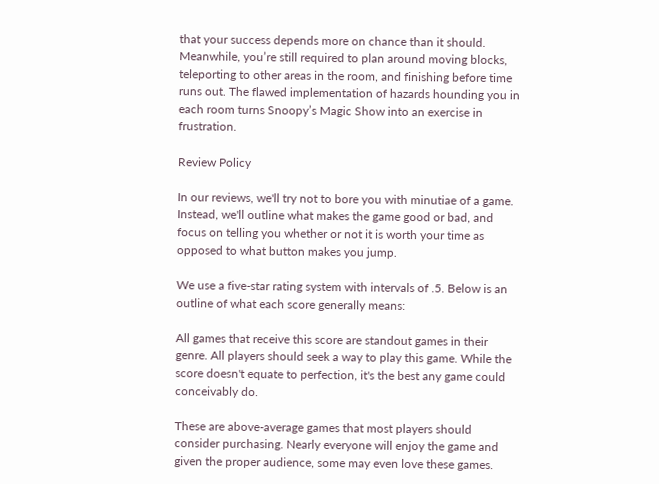that your success depends more on chance than it should. Meanwhile, you’re still required to plan around moving blocks, teleporting to other areas in the room, and finishing before time runs out. The flawed implementation of hazards hounding you in each room turns Snoopy’s Magic Show into an exercise in frustration.

Review Policy

In our reviews, we'll try not to bore you with minutiae of a game. Instead, we'll outline what makes the game good or bad, and focus on telling you whether or not it is worth your time as opposed to what button makes you jump.

We use a five-star rating system with intervals of .5. Below is an outline of what each score generally means:

All games that receive this score are standout games in their genre. All players should seek a way to play this game. While the score doesn't equate to perfection, it's the best any game could conceivably do.

These are above-average games that most players should consider purchasing. Nearly everyone will enjoy the game and given the proper audience, some may even love these games.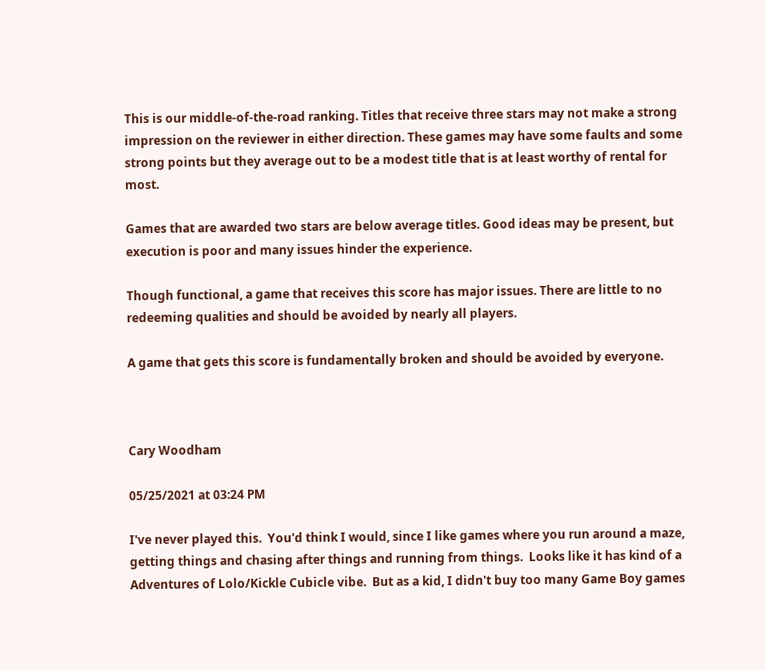This is our middle-of-the-road ranking. Titles that receive three stars may not make a strong impression on the reviewer in either direction. These games may have some faults and some strong points but they average out to be a modest title that is at least worthy of rental for most.

Games that are awarded two stars are below average titles. Good ideas may be present, but execution is poor and many issues hinder the experience.

Though functional, a game that receives this score has major issues. There are little to no redeeming qualities and should be avoided by nearly all players.

A game that gets this score is fundamentally broken and should be avoided by everyone.



Cary Woodham

05/25/2021 at 03:24 PM

I've never played this.  You'd think I would, since I like games where you run around a maze, getting things and chasing after things and running from things.  Looks like it has kind of a Adventures of Lolo/Kickle Cubicle vibe.  But as a kid, I didn't buy too many Game Boy games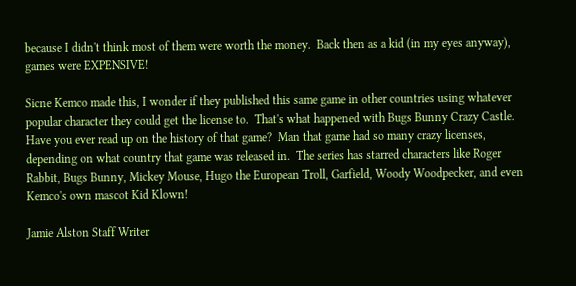because I didn't think most of them were worth the money.  Back then as a kid (in my eyes anyway), games were EXPENSIVE!

Sicne Kemco made this, I wonder if they published this same game in other countries using whatever popular character they could get the license to.  That's what happened with Bugs Bunny Crazy Castle.  Have you ever read up on the history of that game?  Man that game had so many crazy licenses, depending on what country that game was released in.  The series has starred characters like Roger Rabbit, Bugs Bunny, Mickey Mouse, Hugo the European Troll, Garfield, Woody Woodpecker, and even Kemco's own mascot Kid Klown!

Jamie Alston Staff Writer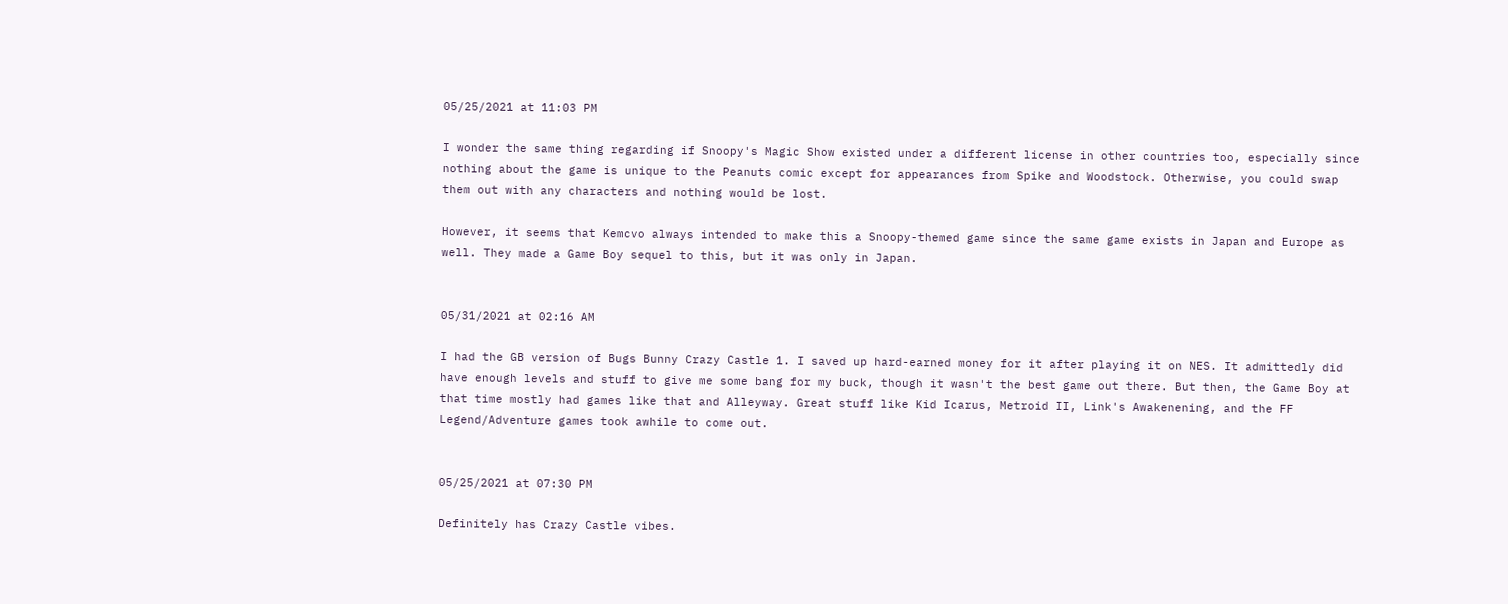05/25/2021 at 11:03 PM

I wonder the same thing regarding if Snoopy's Magic Show existed under a different license in other countries too, especially since nothing about the game is unique to the Peanuts comic except for appearances from Spike and Woodstock. Otherwise, you could swap them out with any characters and nothing would be lost.

However, it seems that Kemcvo always intended to make this a Snoopy-themed game since the same game exists in Japan and Europe as well. They made a Game Boy sequel to this, but it was only in Japan.


05/31/2021 at 02:16 AM

I had the GB version of Bugs Bunny Crazy Castle 1. I saved up hard-earned money for it after playing it on NES. It admittedly did have enough levels and stuff to give me some bang for my buck, though it wasn't the best game out there. But then, the Game Boy at that time mostly had games like that and Alleyway. Great stuff like Kid Icarus, Metroid II, Link's Awakenening, and the FF Legend/Adventure games took awhile to come out.


05/25/2021 at 07:30 PM

Definitely has Crazy Castle vibes.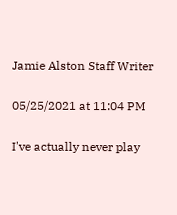Jamie Alston Staff Writer

05/25/2021 at 11:04 PM

I've actually never play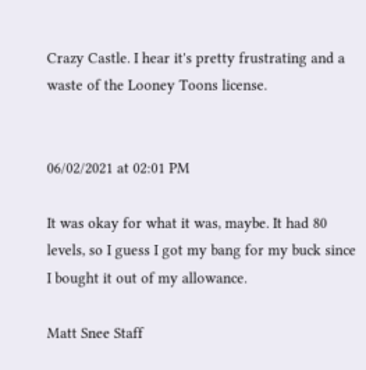Crazy Castle. I hear it's pretty frustrating and a waste of the Looney Toons license.


06/02/2021 at 02:01 PM

It was okay for what it was, maybe. It had 80 levels, so I guess I got my bang for my buck since I bought it out of my allowance.

Matt Snee Staff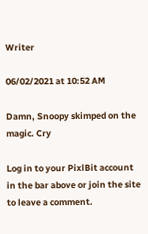Writer

06/02/2021 at 10:52 AM

Damn, Snoopy skimped on the magic. Cry

Log in to your PixlBit account in the bar above or join the site to leave a comment.